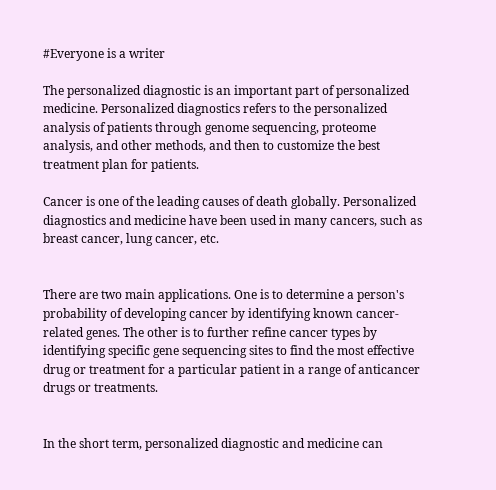#Everyone is a writer

The personalized diagnostic is an important part of personalized medicine. Personalized diagnostics refers to the personalized analysis of patients through genome sequencing, proteome analysis, and other methods, and then to customize the best treatment plan for patients.

Cancer is one of the leading causes of death globally. Personalized diagnostics and medicine have been used in many cancers, such as breast cancer, lung cancer, etc.


There are two main applications. One is to determine a person's probability of developing cancer by identifying known cancer-related genes. The other is to further refine cancer types by identifying specific gene sequencing sites to find the most effective drug or treatment for a particular patient in a range of anticancer drugs or treatments.


In the short term, personalized diagnostic and medicine can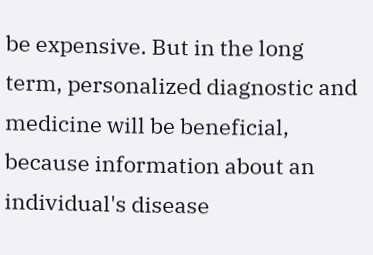be expensive. But in the long term, personalized diagnostic and medicine will be beneficial, because information about an individual's disease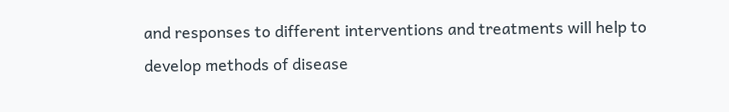and responses to different interventions and treatments will help to develop methods of disease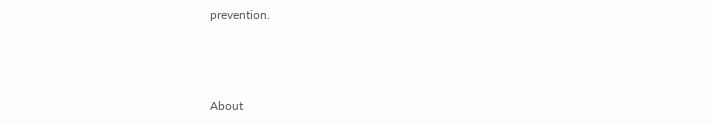prevention.



About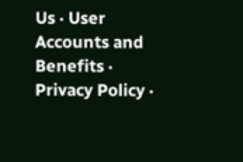Us · User Accounts and Benefits · Privacy Policy ·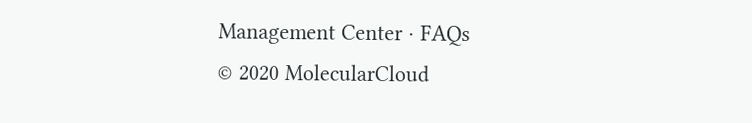Management Center · FAQs
© 2020 MolecularCloud